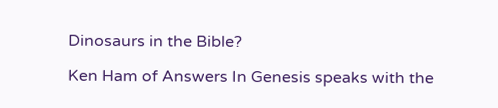Dinosaurs in the Bible?

Ken Ham of Answers In Genesis speaks with the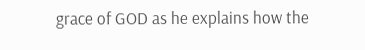grace of GOD as he explains how the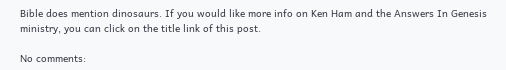Bible does mention dinosaurs. If you would like more info on Ken Ham and the Answers In Genesis ministry, you can click on the title link of this post.

No comments: